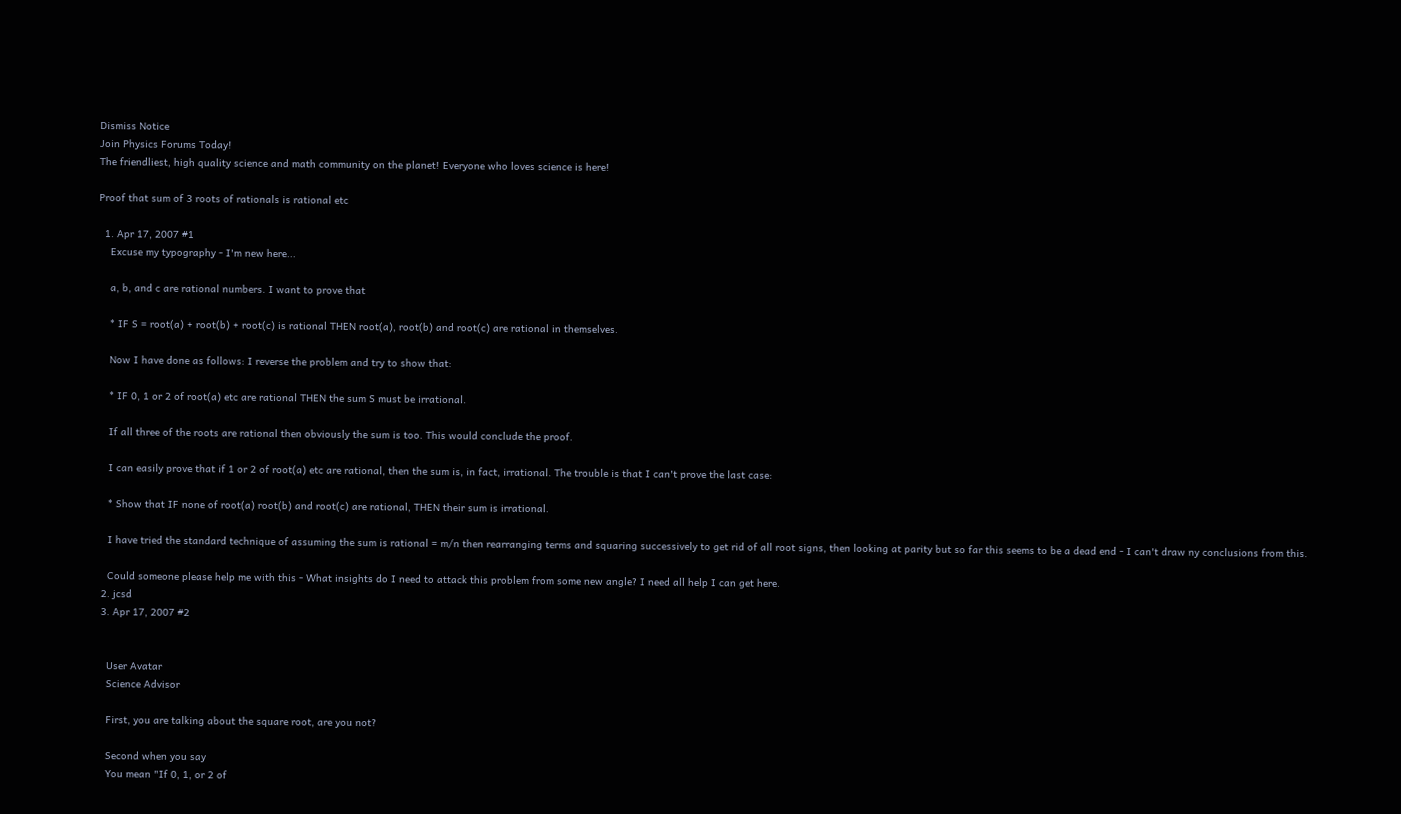Dismiss Notice
Join Physics Forums Today!
The friendliest, high quality science and math community on the planet! Everyone who loves science is here!

Proof that sum of 3 roots of rationals is rational etc

  1. Apr 17, 2007 #1
    Excuse my typography - I'm new here...

    a, b, and c are rational numbers. I want to prove that

    * IF S = root(a) + root(b) + root(c) is rational THEN root(a), root(b) and root(c) are rational in themselves.

    Now I have done as follows: I reverse the problem and try to show that:

    * IF 0, 1 or 2 of root(a) etc are rational THEN the sum S must be irrational.

    If all three of the roots are rational then obviously the sum is too. This would conclude the proof.

    I can easily prove that if 1 or 2 of root(a) etc are rational, then the sum is, in fact, irrational. The trouble is that I can't prove the last case:

    * Show that IF none of root(a) root(b) and root(c) are rational, THEN their sum is irrational.

    I have tried the standard technique of assuming the sum is rational = m/n then rearranging terms and squaring successively to get rid of all root signs, then looking at parity but so far this seems to be a dead end - I can't draw ny conclusions from this.

    Could someone please help me with this - What insights do I need to attack this problem from some new angle? I need all help I can get here.
  2. jcsd
  3. Apr 17, 2007 #2


    User Avatar
    Science Advisor

    First, you are talking about the square root, are you not?

    Second when you say
    You mean "If 0, 1, or 2 of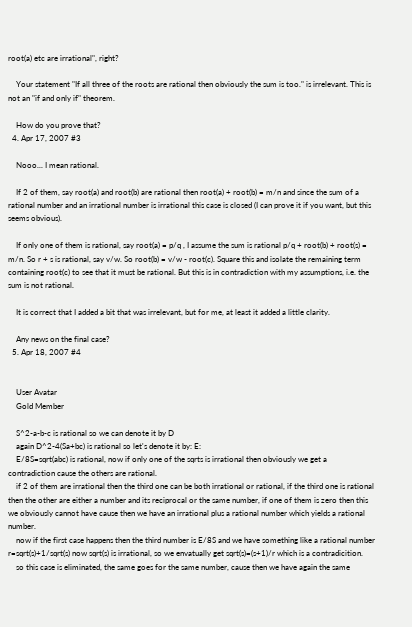root(a) etc are irrational", right?

    Your statement "If all three of the roots are rational then obviously the sum is too." is irrelevant. This is not an "if and only if" theorem.

    How do you prove that?
  4. Apr 17, 2007 #3

    Nooo... I mean rational.

    If 2 of them, say root(a) and root(b) are rational then root(a) + root(b) = m/n and since the sum of a rational number and an irrational number is irrational this case is closed (I can prove it if you want, but this seems obvious).

    If only one of them is rational, say root(a) = p/q , I assume the sum is rational p/q + root(b) + root(s) = m/n. So r + s is rational, say v/w. So root(b) = v/w - root(c). Square this and isolate the remaining term containing root(c) to see that it must be rational. But this is in contradiction with my assumptions, i.e. the sum is not rational.

    It is correct that I added a bit that was irrelevant, but for me, at least it added a little clarity.

    Any news on the final case?
  5. Apr 18, 2007 #4


    User Avatar
    Gold Member

    S^2-a-b-c is rational so we can denote it by D
    again D^2-4(Sa+bc) is rational so let's denote it by: E:
    E/8S=sqrt(abc) is rational, now if only one of the sqrts is irrational then obviously we get a contradiction cause the others are rational.
    if 2 of them are irrational then the third one can be both irrational or rational, if the third one is rational then the other are either a number and its reciprocal or the same number, if one of them is zero then this we obviously cannot have cause then we have an irrational plus a rational number which yields a rational number.
    now if the first case happens then the third number is E/8S and we have something like a rational number r=sqrt(s)+1/sqrt(s) now sqrt(s) is irrational, so we envatually get sqrt(s)=(s+1)/r which is a contradicition.
    so this case is eliminated, the same goes for the same number, cause then we have again the same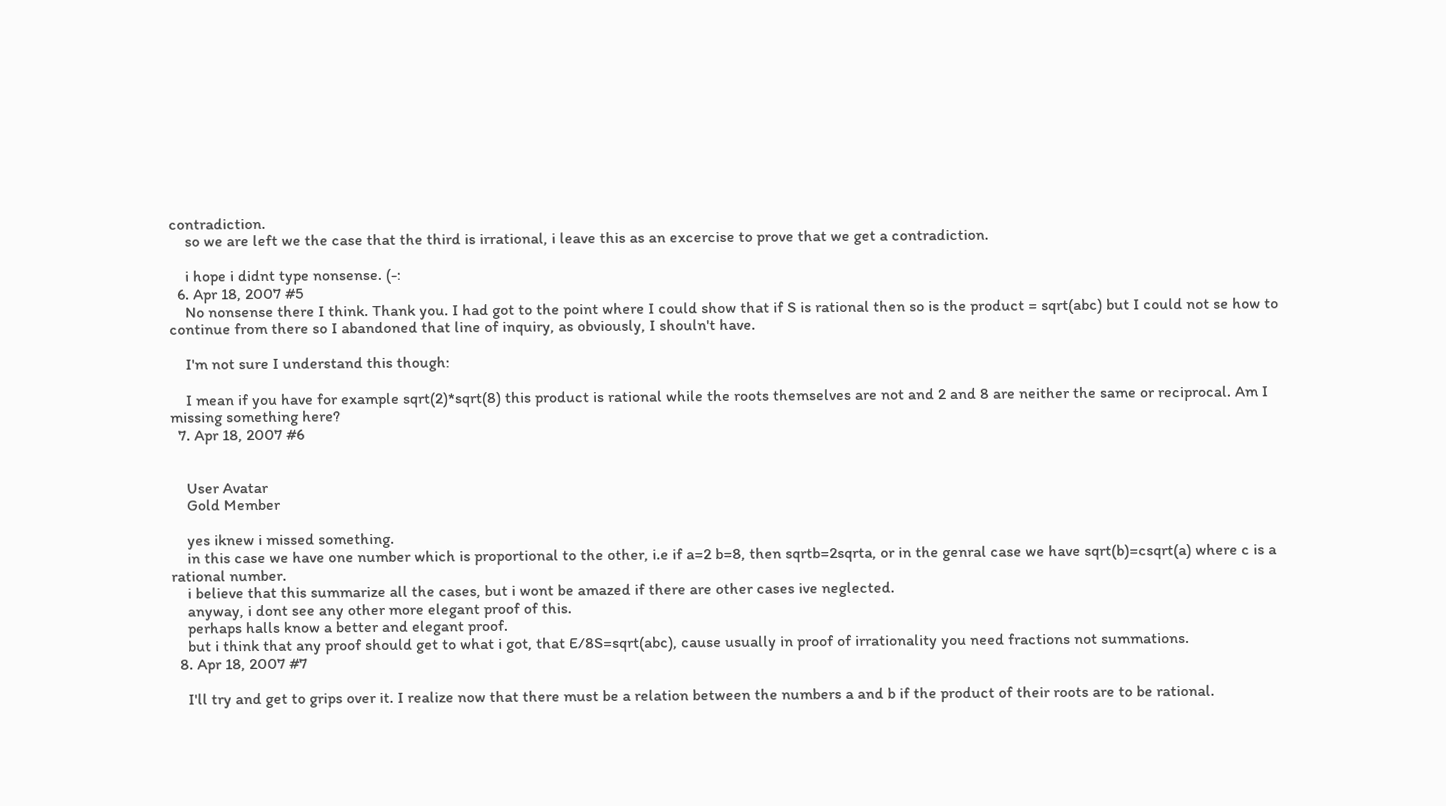contradiction.
    so we are left we the case that the third is irrational, i leave this as an excercise to prove that we get a contradiction.

    i hope i didnt type nonsense. (-:
  6. Apr 18, 2007 #5
    No nonsense there I think. Thank you. I had got to the point where I could show that if S is rational then so is the product = sqrt(abc) but I could not se how to continue from there so I abandoned that line of inquiry, as obviously, I shouln't have.

    I'm not sure I understand this though:

    I mean if you have for example sqrt(2)*sqrt(8) this product is rational while the roots themselves are not and 2 and 8 are neither the same or reciprocal. Am I missing something here?
  7. Apr 18, 2007 #6


    User Avatar
    Gold Member

    yes iknew i missed something.
    in this case we have one number which is proportional to the other, i.e if a=2 b=8, then sqrtb=2sqrta, or in the genral case we have sqrt(b)=csqrt(a) where c is a rational number.
    i believe that this summarize all the cases, but i wont be amazed if there are other cases ive neglected.
    anyway, i dont see any other more elegant proof of this.
    perhaps halls know a better and elegant proof.
    but i think that any proof should get to what i got, that E/8S=sqrt(abc), cause usually in proof of irrationality you need fractions not summations.
  8. Apr 18, 2007 #7

    I'll try and get to grips over it. I realize now that there must be a relation between the numbers a and b if the product of their roots are to be rational.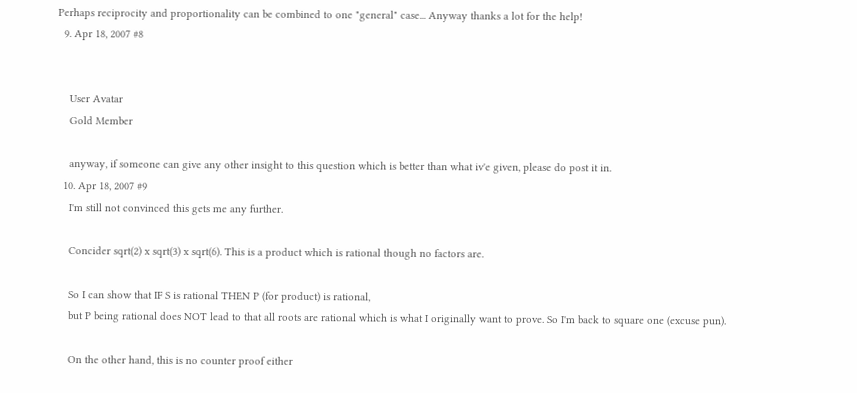Perhaps reciprocity and proportionality can be combined to one "general" case... Anyway thanks a lot for the help!
  9. Apr 18, 2007 #8


    User Avatar
    Gold Member

    anyway, if someone can give any other insight to this question which is better than what iv'e given, please do post it in.
  10. Apr 18, 2007 #9
    I'm still not convinced this gets me any further.

    Concider sqrt(2) x sqrt(3) x sqrt(6). This is a product which is rational though no factors are.

    So I can show that IF S is rational THEN P (for product) is rational,
    but P being rational does NOT lead to that all roots are rational which is what I originally want to prove. So I'm back to square one (excuse pun).

    On the other hand, this is no counter proof either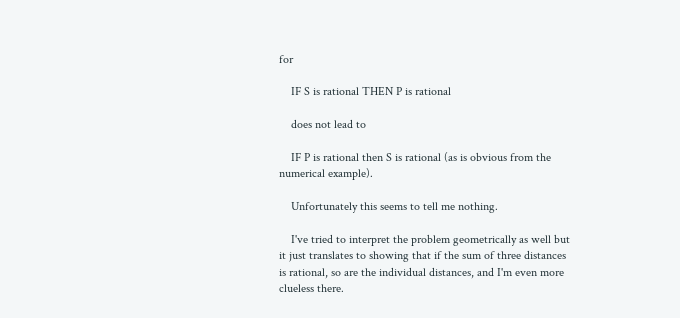for

    IF S is rational THEN P is rational

    does not lead to

    IF P is rational then S is rational (as is obvious from the numerical example).

    Unfortunately this seems to tell me nothing.

    I've tried to interpret the problem geometrically as well but it just translates to showing that if the sum of three distances is rational, so are the individual distances, and I'm even more clueless there.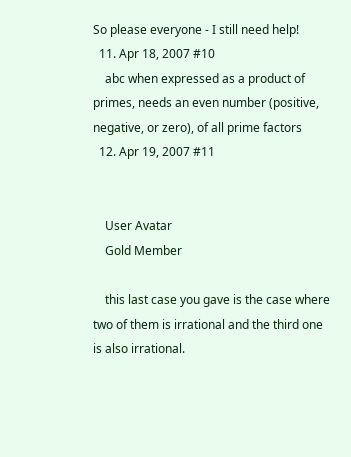So please everyone - I still need help!
  11. Apr 18, 2007 #10
    abc when expressed as a product of primes, needs an even number (positive, negative, or zero), of all prime factors
  12. Apr 19, 2007 #11


    User Avatar
    Gold Member

    this last case you gave is the case where two of them is irrational and the third one is also irrational.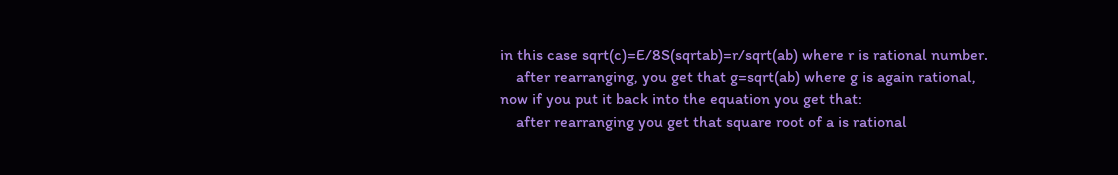in this case sqrt(c)=E/8S(sqrtab)=r/sqrt(ab) where r is rational number.
    after rearranging, you get that g=sqrt(ab) where g is again rational, now if you put it back into the equation you get that:
    after rearranging you get that square root of a is rational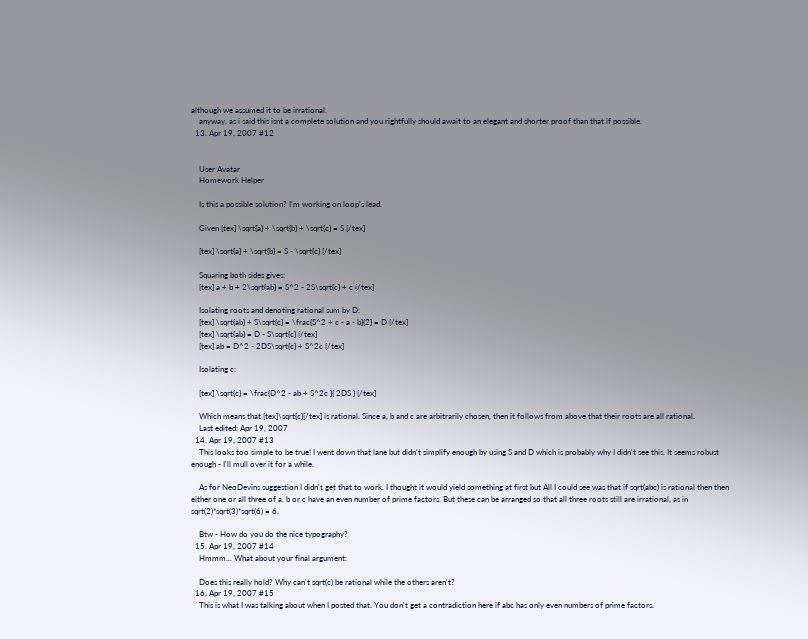although we assumed it to be irrational.
    anyway, as i said this isnt a complete solution and you rightfully should await to an elegant and shorter proof than that if possible.
  13. Apr 19, 2007 #12


    User Avatar
    Homework Helper

    Is this a possible solution? I'm working on loop's lead.

    Given [tex] \sqrt{a} + \sqrt{b} + \sqrt{c} = S [/tex]

    [tex] \sqrt{a} + \sqrt{b} = S - \sqrt{c} [/tex]

    Squaring both sides gives:
    [tex] a + b + 2\sqrt{ab} = S^2 - 2S\sqrt{c} + c [/tex]

    Isolating roots and denoting rational sum by D:
    [tex] \sqrt{ab} + S\sqrt{c} = \frac{S^2 + c - a - b}{2} = D [/tex]
    [tex] \sqrt{ab} = D - S\sqrt{c} [/tex]
    [tex] ab = D^2 - 2DS\sqrt{c} + S^2c [/tex]

    Isolating c:

    [tex] \sqrt{c} = \frac{D^2 - ab + S^2c }{ 2DS } [/tex]

    Which means that [tex]\sqrt{c}[/tex] is rational. Since a, b and c are arbitrarily chosen, then it follows from above that their roots are all rational.
    Last edited: Apr 19, 2007
  14. Apr 19, 2007 #13
    This looks too simple to be true! I went down that lane but didn't simplify enough by using S and D which is probably why I didn't see this. It seems robust enough - I'll mull over it for a while.

    As for NeoDevins suggestion I didn't get that to work. I thought it would yield something at first but All I could see was that if sqrt(abc) is rational then then either one or all three of a, b or c have an even number of prime factors. But these can be arranged so that all three roots still are irrational, as in sqrt(2)*sqrt(3)*sqrt(6) = 6.

    Btw - How do you do the nice typography?
  15. Apr 19, 2007 #14
    Hmmm... What about your final argument:

    Does this really hold? Why can't sqrt(c) be rational while the others aren't?
  16. Apr 19, 2007 #15
    This is what I was talking about when I posted that. You don't get a contradiction here if abc has only even numbers of prime factors.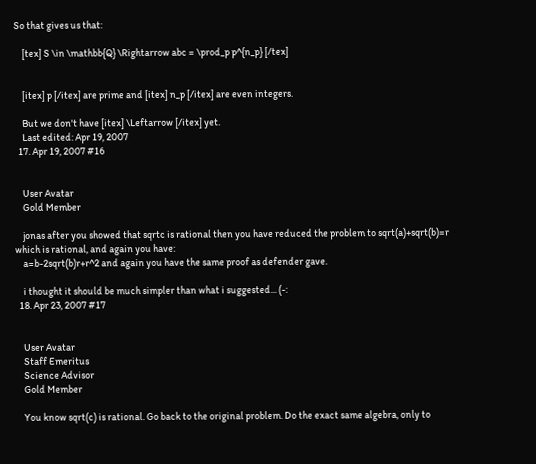So that gives us that:

    [tex] S \in \mathbb{Q} \Rightarrow abc = \prod_p p^{n_p} [/tex]


    [itex] p [/itex] are prime and [itex] n_p [/itex] are even integers.

    But we don't have [itex] \Leftarrow [/itex] yet.
    Last edited: Apr 19, 2007
  17. Apr 19, 2007 #16


    User Avatar
    Gold Member

    jonas after you showed that sqrtc is rational then you have reduced the problem to sqrt(a)+sqrt(b)=r which is rational, and again you have:
    a=b-2sqrt(b)r+r^2 and again you have the same proof as defender gave.

    i thought it should be much simpler than what i suggested... (-:
  18. Apr 23, 2007 #17


    User Avatar
    Staff Emeritus
    Science Advisor
    Gold Member

    You know sqrt(c) is rational. Go back to the original problem. Do the exact same algebra, only to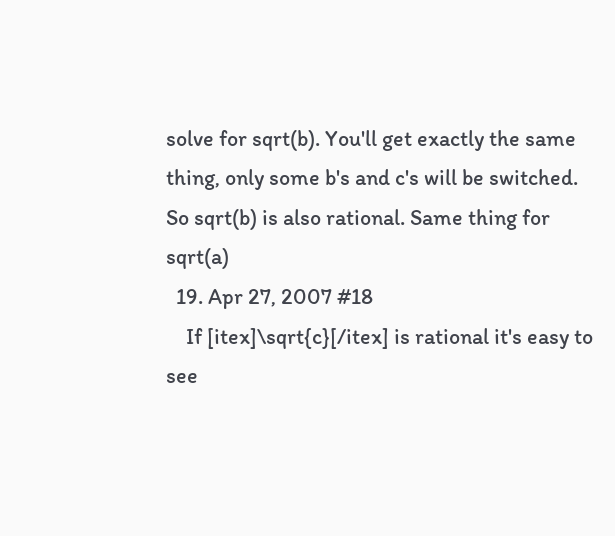solve for sqrt(b). You'll get exactly the same thing, only some b's and c's will be switched. So sqrt(b) is also rational. Same thing for sqrt(a)
  19. Apr 27, 2007 #18
    If [itex]\sqrt{c}[/itex] is rational it's easy to see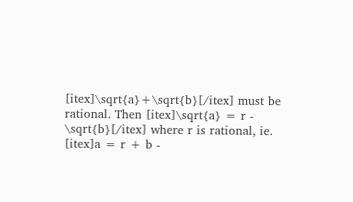[itex]\sqrt{a}+\sqrt{b}[/itex] must be rational. Then [itex]\sqrt{a} = r - \sqrt{b}[/itex] where r is rational, ie. [itex]a = r + b -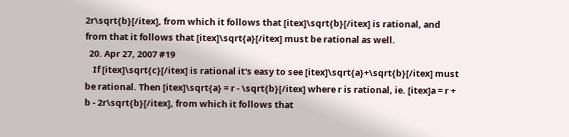2r\sqrt{b}[/itex], from which it follows that [itex]\sqrt{b}[/itex] is rational, and from that it follows that [itex]\sqrt{a}[/itex] must be rational as well.
  20. Apr 27, 2007 #19
    If [itex]\sqrt{c}[/itex] is rational it's easy to see [itex]\sqrt{a}+\sqrt{b}[/itex] must be rational. Then [itex]\sqrt{a} = r - \sqrt{b}[/itex] where r is rational, ie. [itex]a = r + b - 2r\sqrt{b}[/itex], from which it follows that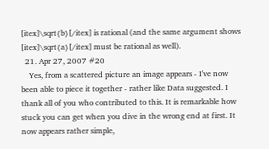[itex]\sqrt{b}[/itex] is rational (and the same argument shows [itex]\sqrt{a}[/itex] must be rational as well).
  21. Apr 27, 2007 #20
    Yes, from a scattered picture an image appears - I've now been able to piece it together - rather like Data suggested. I thank all of you who contributed to this. It is remarkable how stuck you can get when you dive in the wrong end at first. It now appears rather simple,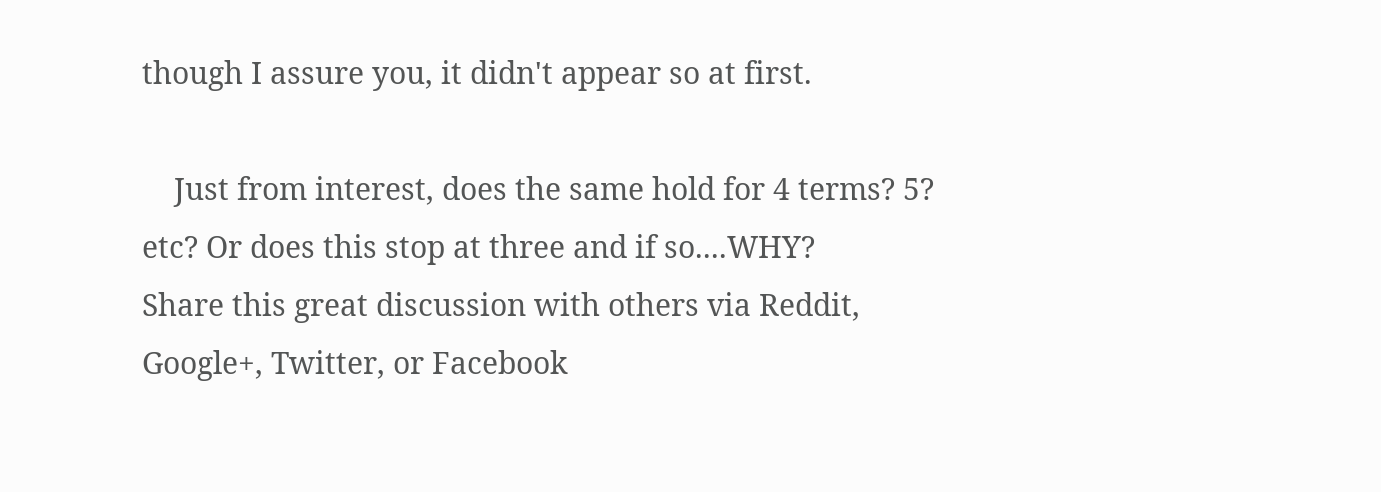though I assure you, it didn't appear so at first.

    Just from interest, does the same hold for 4 terms? 5? etc? Or does this stop at three and if so....WHY?
Share this great discussion with others via Reddit, Google+, Twitter, or Facebook